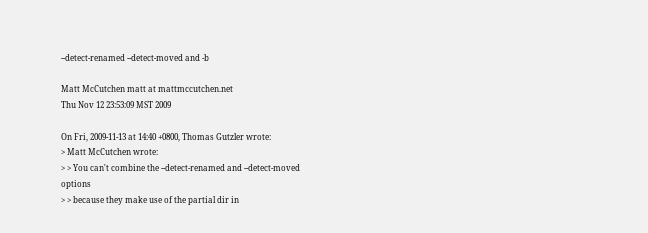--detect-renamed --detect-moved and -b

Matt McCutchen matt at mattmccutchen.net
Thu Nov 12 23:53:09 MST 2009

On Fri, 2009-11-13 at 14:40 +0800, Thomas Gutzler wrote:
> Matt McCutchen wrote:
> > You can't combine the --detect-renamed and --detect-moved options
> > because they make use of the partial dir in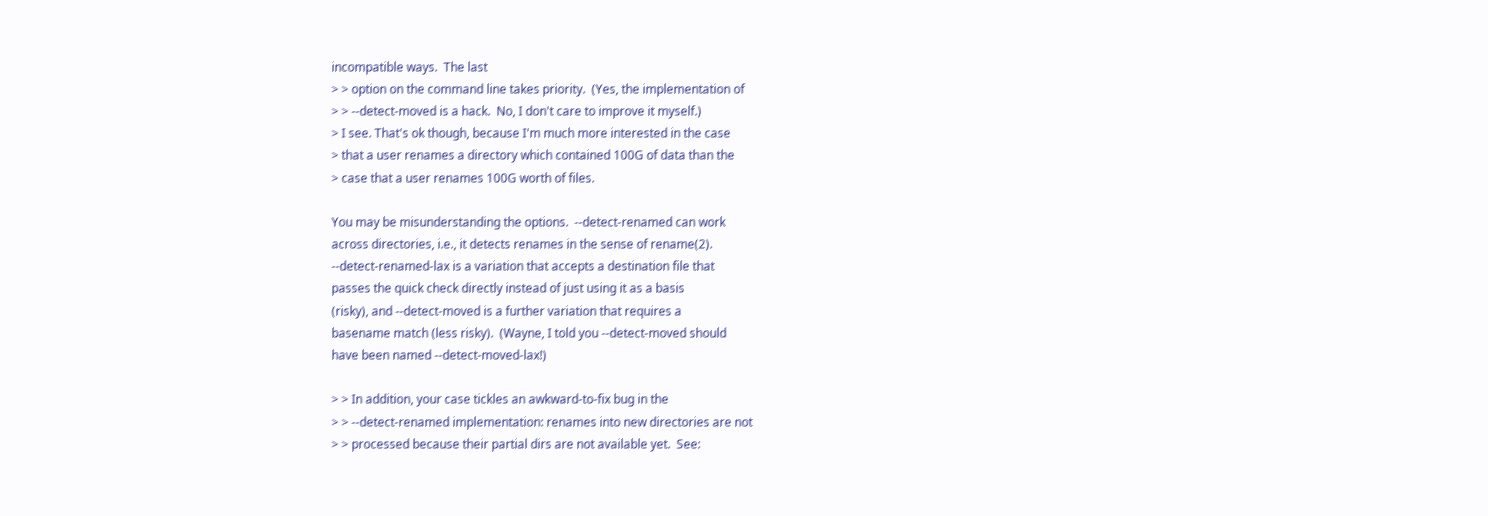incompatible ways.  The last
> > option on the command line takes priority.  (Yes, the implementation of
> > --detect-moved is a hack.  No, I don't care to improve it myself.)
> I see. That's ok though, because I'm much more interested in the case
> that a user renames a directory which contained 100G of data than the
> case that a user renames 100G worth of files.

You may be misunderstanding the options.  --detect-renamed can work
across directories, i.e., it detects renames in the sense of rename(2).
--detect-renamed-lax is a variation that accepts a destination file that
passes the quick check directly instead of just using it as a basis
(risky), and --detect-moved is a further variation that requires a
basename match (less risky).  (Wayne, I told you --detect-moved should
have been named --detect-moved-lax!)

> > In addition, your case tickles an awkward-to-fix bug in the
> > --detect-renamed implementation: renames into new directories are not
> > processed because their partial dirs are not available yet.  See: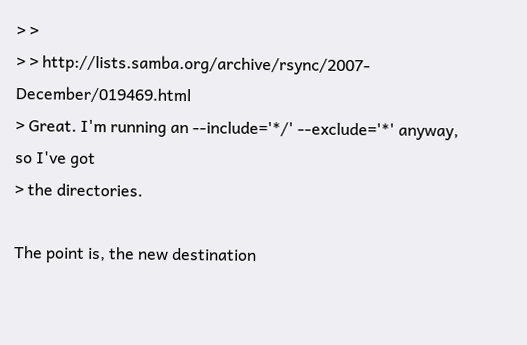> >
> > http://lists.samba.org/archive/rsync/2007-December/019469.html
> Great. I'm running an --include='*/' --exclude='*' anyway, so I've got
> the directories.

The point is, the new destination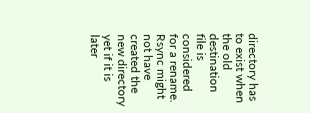directory has to exist when the old
destination file is considered for a rename.  Rsync might not have
created the new directory yet if it is later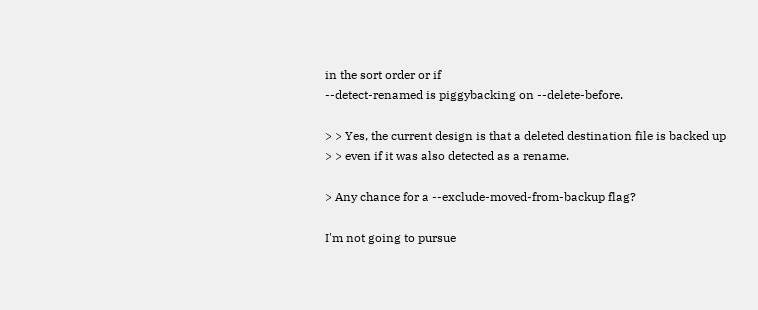in the sort order or if
--detect-renamed is piggybacking on --delete-before.

> > Yes, the current design is that a deleted destination file is backed up
> > even if it was also detected as a rename.

> Any chance for a --exclude-moved-from-backup flag?

I'm not going to pursue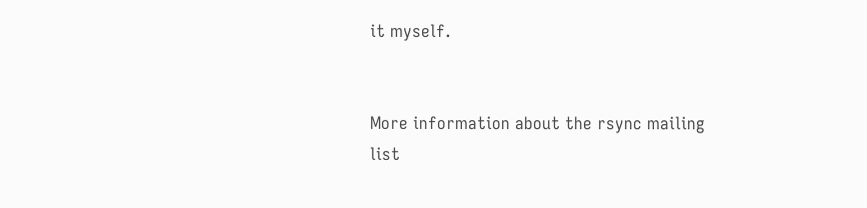it myself.


More information about the rsync mailing list